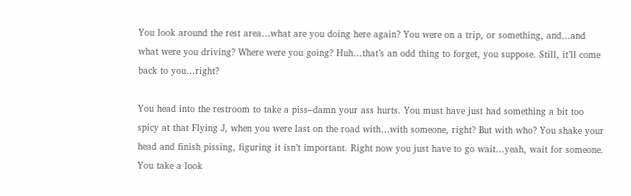You look around the rest area…what are you doing here again? You were on a trip, or something, and…and what were you driving? Where were you going? Huh…that’s an odd thing to forget, you suppose. Still, it’ll come back to you…right?

You head into the restroom to take a piss–damn your ass hurts. You must have just had something a bit too spicy at that Flying J, when you were last on the road with…with someone, right? But with who? You shake your head and finish pissing, figuring it isn’t important. Right now you just have to go wait…yeah, wait for someone. You take a look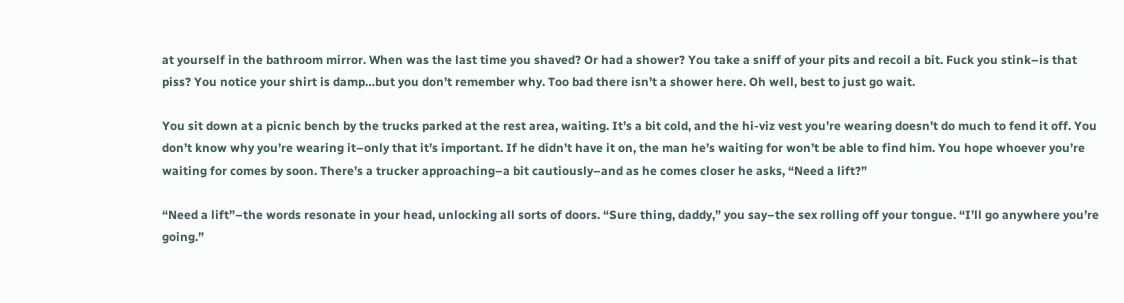at yourself in the bathroom mirror. When was the last time you shaved? Or had a shower? You take a sniff of your pits and recoil a bit. Fuck you stink–is that piss? You notice your shirt is damp…but you don’t remember why. Too bad there isn’t a shower here. Oh well, best to just go wait.

You sit down at a picnic bench by the trucks parked at the rest area, waiting. It’s a bit cold, and the hi-viz vest you’re wearing doesn’t do much to fend it off. You don’t know why you’re wearing it–only that it’s important. If he didn’t have it on, the man he’s waiting for won’t be able to find him. You hope whoever you’re waiting for comes by soon. There’s a trucker approaching–a bit cautiously–and as he comes closer he asks, “Need a lift?”

“Need a lift”–the words resonate in your head, unlocking all sorts of doors. “Sure thing, daddy,” you say–the sex rolling off your tongue. “I’ll go anywhere you’re going.”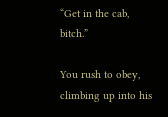“Get in the cab, bitch.”

You rush to obey, climbing up into his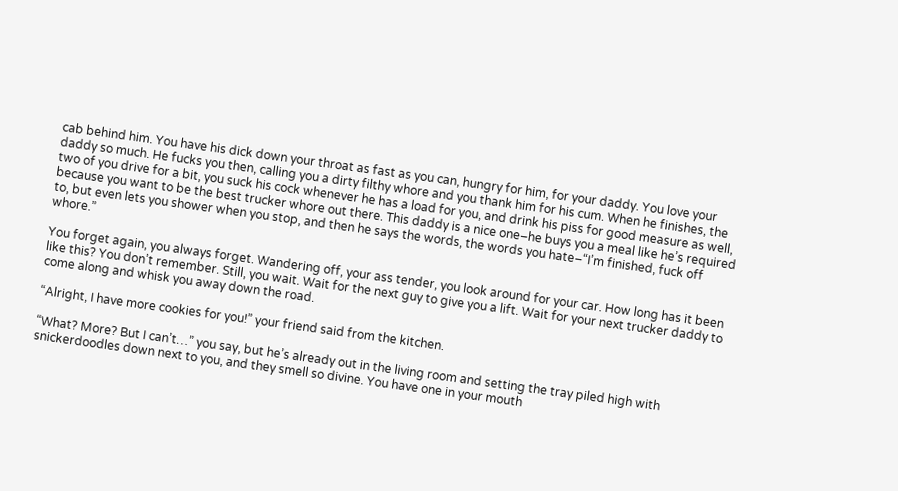cab behind him. You have his dick down your throat as fast as you can, hungry for him, for your daddy. You love your daddy so much. He fucks you then, calling you a dirty filthy whore and you thank him for his cum. When he finishes, the two of you drive for a bit, you suck his cock whenever he has a load for you, and drink his piss for good measure as well, because you want to be the best trucker whore out there. This daddy is a nice one–he buys you a meal like he’s required to, but even lets you shower when you stop, and then he says the words, the words you hate–“I’m finished, fuck off whore.”

You forget again, you always forget. Wandering off, your ass tender, you look around for your car. How long has it been like this? You don’t remember. Still, you wait. Wait for the next guy to give you a lift. Wait for your next trucker daddy to come along and whisk you away down the road.

“Alright, I have more cookies for you!” your friend said from the kitchen.

“What? More? But I can’t…” you say, but he’s already out in the living room and setting the tray piled high with snickerdoodles down next to you, and they smell so divine. You have one in your mouth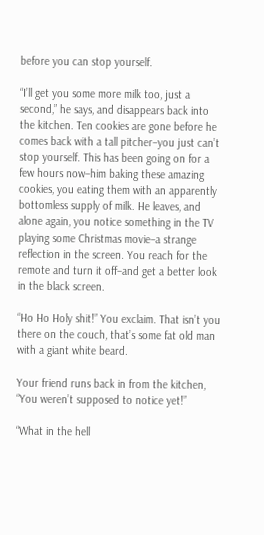before you can stop yourself.

“I’ll get you some more milk too, just a second,” he says, and disappears back into the kitchen. Ten cookies are gone before he comes back with a tall pitcher–you just can’t stop yourself. This has been going on for a few hours now–him baking these amazing cookies, you eating them with an apparently bottomless supply of milk. He leaves, and alone again, you notice something in the TV playing some Christmas movie–a strange reflection in the screen. You reach for the remote and turn it off–and get a better look in the black screen.

“Ho Ho Holy shit!” You exclaim. That isn’t you there on the couch, that’s some fat old man with a giant white beard.

Your friend runs back in from the kitchen, “You weren’t supposed to notice yet!”

“What in the hell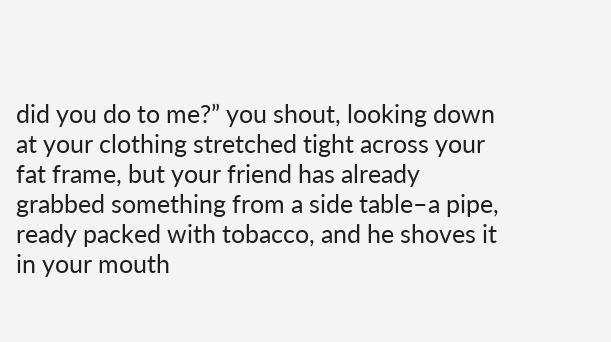did you do to me?” you shout, looking down at your clothing stretched tight across your fat frame, but your friend has already grabbed something from a side table–a pipe, ready packed with tobacco, and he shoves it in your mouth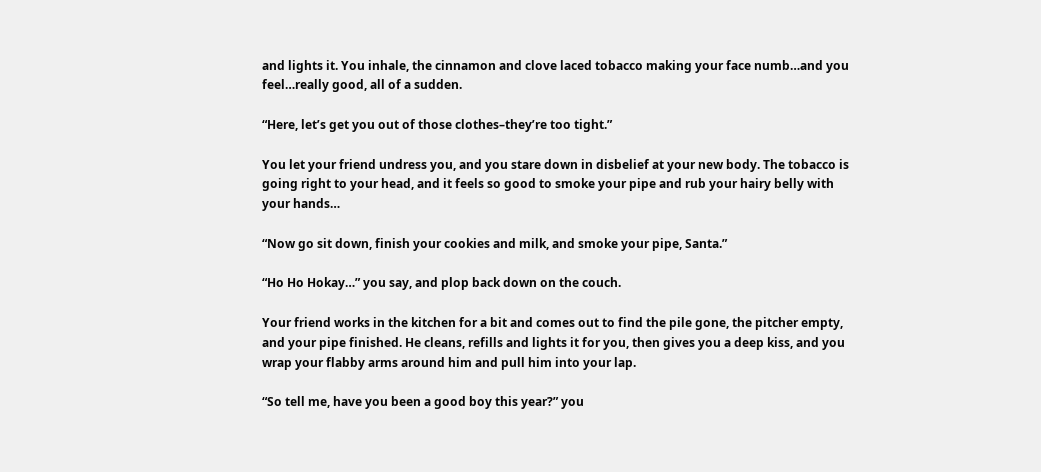and lights it. You inhale, the cinnamon and clove laced tobacco making your face numb…and you feel…really good, all of a sudden.

“Here, let’s get you out of those clothes–they’re too tight.”

You let your friend undress you, and you stare down in disbelief at your new body. The tobacco is going right to your head, and it feels so good to smoke your pipe and rub your hairy belly with your hands…

“Now go sit down, finish your cookies and milk, and smoke your pipe, Santa.”

“Ho Ho Hokay…” you say, and plop back down on the couch.

Your friend works in the kitchen for a bit and comes out to find the pile gone, the pitcher empty, and your pipe finished. He cleans, refills and lights it for you, then gives you a deep kiss, and you wrap your flabby arms around him and pull him into your lap.

“So tell me, have you been a good boy this year?” you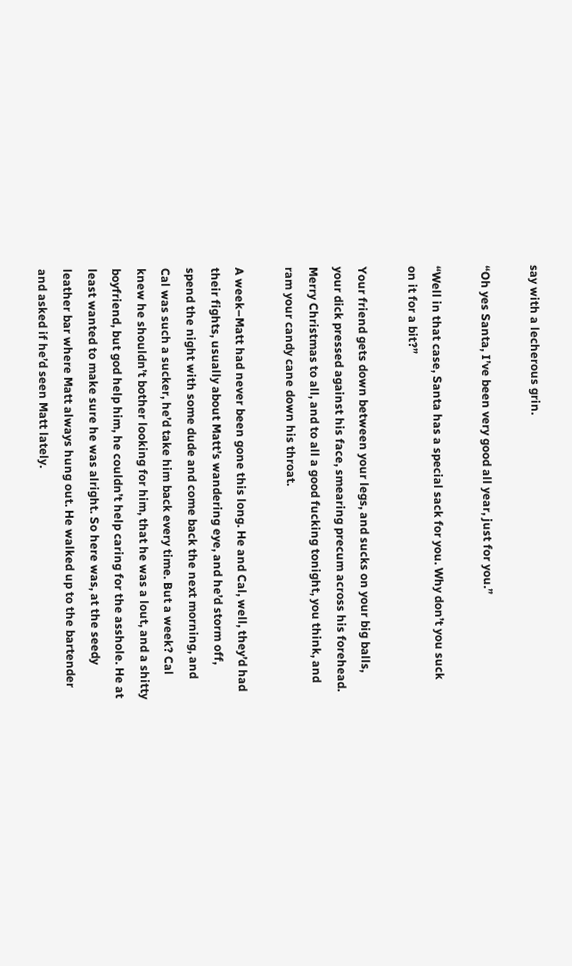say with a lecherous grin.

“Oh yes Santa, I’ve been very good all year, just for you.”

“Well in that case, Santa has a special sack for you. Why don’t you suck on it for a bit?”

Your friend gets down between your legs, and sucks on your big balls, your dick pressed against his face, smearing precum across his forehead. Merry Christmas to all, and to all a good fucking tonight, you think, and ram your candy cane down his throat.

A week–Matt had never been gone this long. He and Cal, well, they’d had their fights, usually about Matt’s wandering eye, and he’d storm off, spend the night with some dude and come back the next morning, and Cal was such a sucker, he’d take him back every time. But a week? Cal knew he shouldn’t bother looking for him, that he was a lout, and a shitty boyfriend, but god help him, he couldn’t help caring for the asshole. He at least wanted to make sure he was alright. So here was, at the seedy leather bar where Matt always hung out. He walked up to the bartender and asked if he’d seen Matt lately.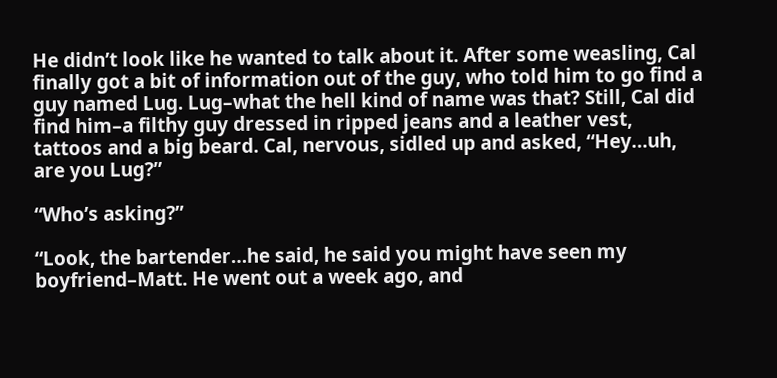He didn’t look like he wanted to talk about it. After some weasling, Cal finally got a bit of information out of the guy, who told him to go find a guy named Lug. Lug–what the hell kind of name was that? Still, Cal did find him–a filthy guy dressed in ripped jeans and a leather vest, tattoos and a big beard. Cal, nervous, sidled up and asked, “Hey…uh, are you Lug?”

“Who’s asking?”

“Look, the bartender…he said, he said you might have seen my boyfriend–Matt. He went out a week ago, and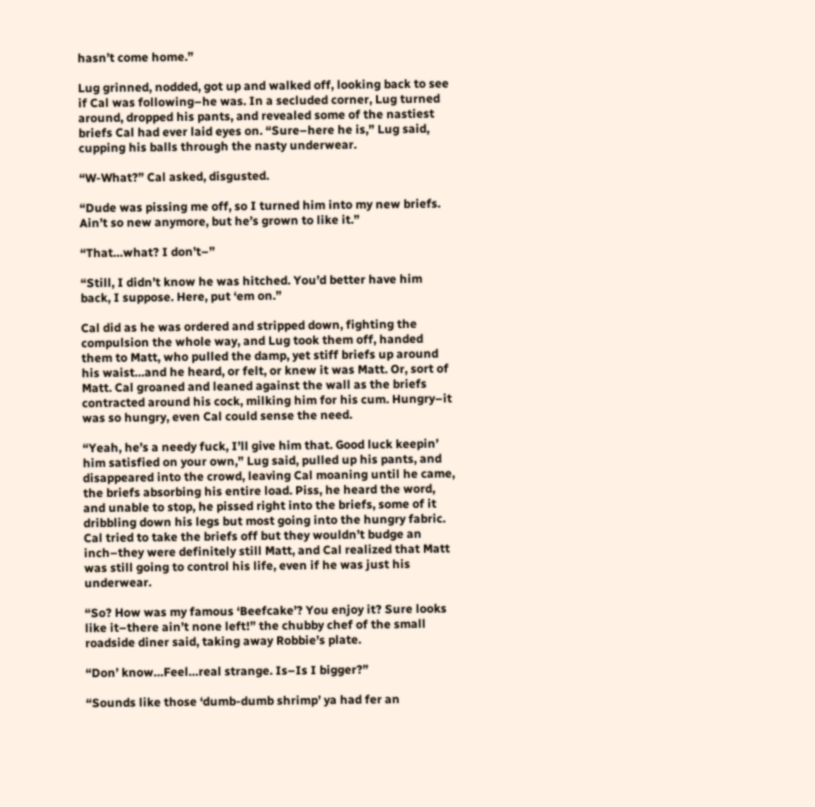hasn’t come home.”

Lug grinned, nodded, got up and walked off, looking back to see if Cal was following–he was. In a secluded corner, Lug turned around, dropped his pants, and revealed some of the nastiest briefs Cal had ever laid eyes on. “Sure–here he is,” Lug said, cupping his balls through the nasty underwear.

“W-What?” Cal asked, disgusted.

“Dude was pissing me off, so I turned him into my new briefs. Ain’t so new anymore, but he’s grown to like it.”

“That…what? I don’t–”

“Still, I didn’t know he was hitched. You’d better have him back, I suppose. Here, put ‘em on.”

Cal did as he was ordered and stripped down, fighting the compulsion the whole way, and Lug took them off, handed them to Matt, who pulled the damp, yet stiff briefs up around his waist…and he heard, or felt, or knew it was Matt. Or, sort of Matt. Cal groaned and leaned against the wall as the briefs contracted around his cock, milking him for his cum. Hungry–it was so hungry, even Cal could sense the need.

“Yeah, he’s a needy fuck, I’ll give him that. Good luck keepin’ him satisfied on your own,” Lug said, pulled up his pants, and disappeared into the crowd, leaving Cal moaning until he came, the briefs absorbing his entire load. Piss, he heard the word, and unable to stop, he pissed right into the briefs, some of it dribbling down his legs but most going into the hungry fabric. Cal tried to take the briefs off but they wouldn’t budge an inch–they were definitely still Matt, and Cal realized that Matt was still going to control his life, even if he was just his underwear.

“So? How was my famous ‘Beefcake’? You enjoy it? Sure looks like it–there ain’t none left!” the chubby chef of the small roadside diner said, taking away Robbie’s plate.

“Don’ know…Feel…real strange. Is–Is I bigger?”

“Sounds like those ‘dumb-dumb shrimp’ ya had fer an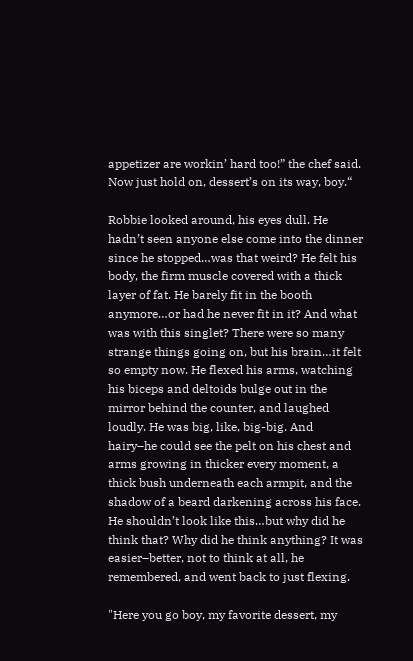appetizer are workin’ hard too!” the chef said. Now just hold on, dessert’s on its way, boy.“

Robbie looked around, his eyes dull. He hadn’t seen anyone else come into the dinner since he stopped…was that weird? He felt his body, the firm muscle covered with a thick layer of fat. He barely fit in the booth anymore…or had he never fit in it? And what was with this singlet? There were so many strange things going on, but his brain…it felt so empty now. He flexed his arms, watching his biceps and deltoids bulge out in the mirror behind the counter, and laughed loudly. He was big, like, big-big. And hairy–he could see the pelt on his chest and arms growing in thicker every moment, a thick bush underneath each armpit, and the shadow of a beard darkening across his face. He shouldn’t look like this…but why did he think that? Why did he think anything? It was easier–better, not to think at all, he remembered, and went back to just flexing.

"Here you go boy, my favorite dessert, my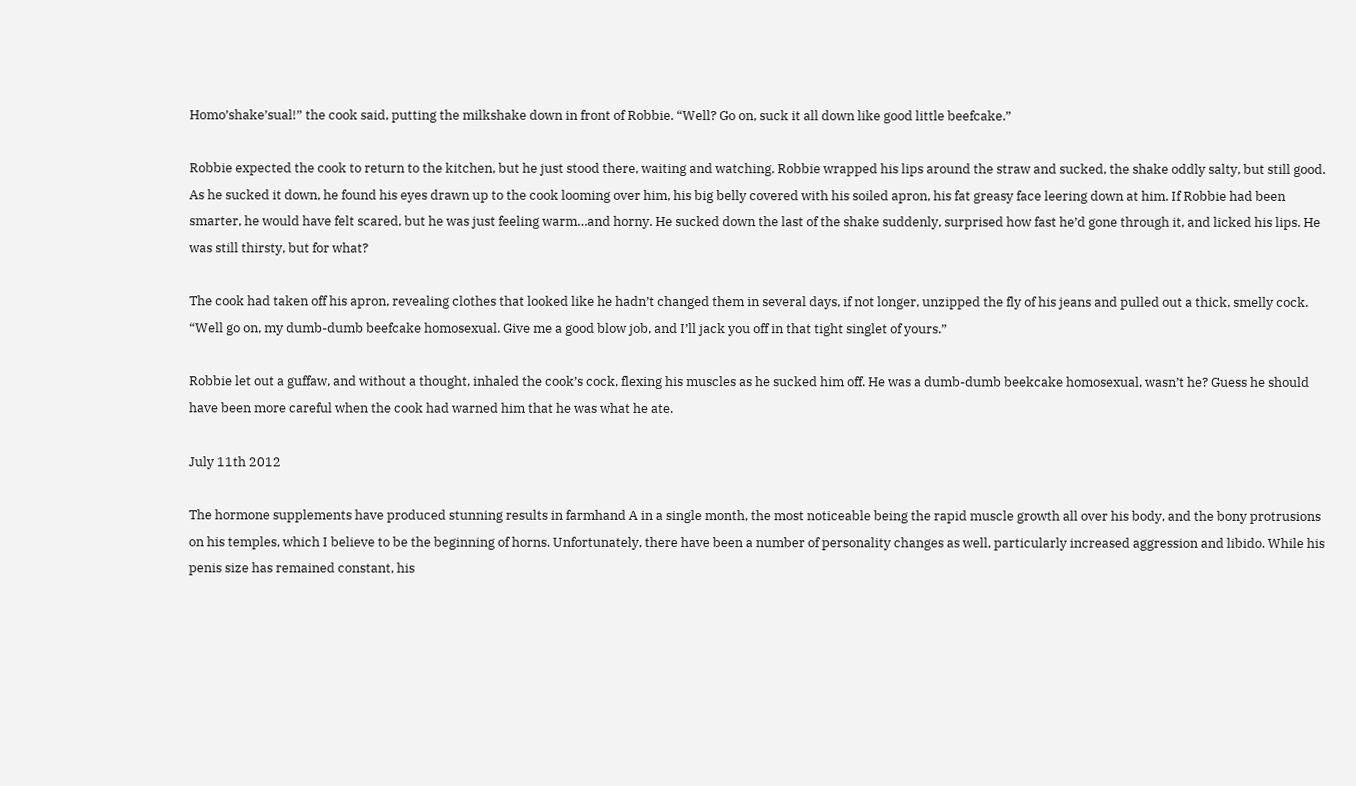Homo’shake’sual!” the cook said, putting the milkshake down in front of Robbie. “Well? Go on, suck it all down like good little beefcake.”

Robbie expected the cook to return to the kitchen, but he just stood there, waiting and watching. Robbie wrapped his lips around the straw and sucked, the shake oddly salty, but still good. As he sucked it down, he found his eyes drawn up to the cook looming over him, his big belly covered with his soiled apron, his fat greasy face leering down at him. If Robbie had been smarter, he would have felt scared, but he was just feeling warm…and horny. He sucked down the last of the shake suddenly, surprised how fast he’d gone through it, and licked his lips. He was still thirsty, but for what?

The cook had taken off his apron, revealing clothes that looked like he hadn’t changed them in several days, if not longer, unzipped the fly of his jeans and pulled out a thick, smelly cock. “Well go on, my dumb-dumb beefcake homosexual. Give me a good blow job, and I’ll jack you off in that tight singlet of yours.”

Robbie let out a guffaw, and without a thought, inhaled the cook’s cock, flexing his muscles as he sucked him off. He was a dumb-dumb beekcake homosexual, wasn’t he? Guess he should have been more careful when the cook had warned him that he was what he ate.

July 11th 2012

The hormone supplements have produced stunning results in farmhand A in a single month, the most noticeable being the rapid muscle growth all over his body, and the bony protrusions on his temples, which I believe to be the beginning of horns. Unfortunately, there have been a number of personality changes as well, particularly increased aggression and libido. While his penis size has remained constant, his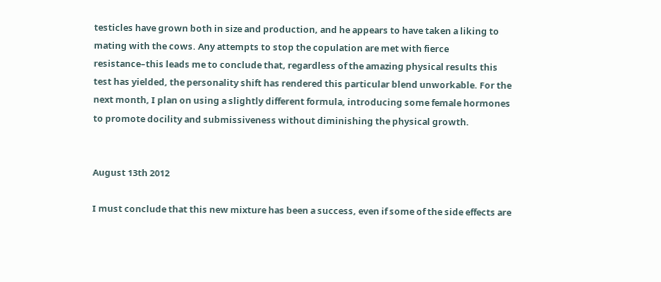testicles have grown both in size and production, and he appears to have taken a liking to mating with the cows. Any attempts to stop the copulation are met with fierce resistance–this leads me to conclude that, regardless of the amazing physical results this test has yielded, the personality shift has rendered this particular blend unworkable. For the next month, I plan on using a slightly different formula, introducing some female hormones to promote docility and submissiveness without diminishing the physical growth.


August 13th 2012

I must conclude that this new mixture has been a success, even if some of the side effects are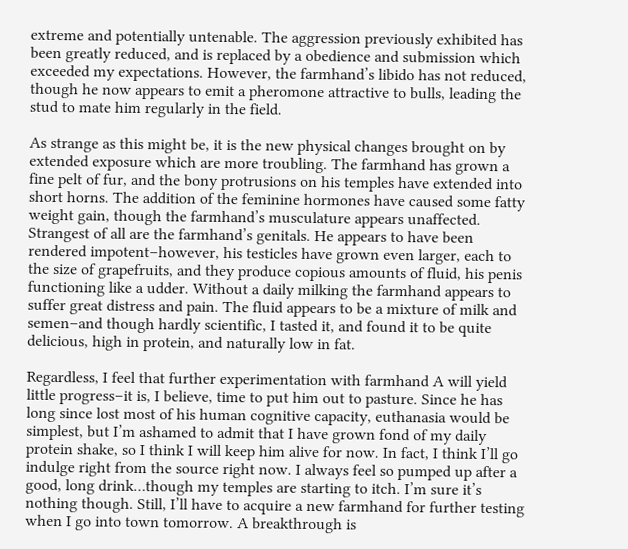extreme and potentially untenable. The aggression previously exhibited has been greatly reduced, and is replaced by a obedience and submission which exceeded my expectations. However, the farmhand’s libido has not reduced, though he now appears to emit a pheromone attractive to bulls, leading the stud to mate him regularly in the field.

As strange as this might be, it is the new physical changes brought on by extended exposure which are more troubling. The farmhand has grown a fine pelt of fur, and the bony protrusions on his temples have extended into short horns. The addition of the feminine hormones have caused some fatty weight gain, though the farmhand’s musculature appears unaffected. Strangest of all are the farmhand’s genitals. He appears to have been rendered impotent–however, his testicles have grown even larger, each to the size of grapefruits, and they produce copious amounts of fluid, his penis functioning like a udder. Without a daily milking the farmhand appears to suffer great distress and pain. The fluid appears to be a mixture of milk and semen–and though hardly scientific, I tasted it, and found it to be quite delicious, high in protein, and naturally low in fat.

Regardless, I feel that further experimentation with farmhand A will yield little progress–it is, I believe, time to put him out to pasture. Since he has long since lost most of his human cognitive capacity, euthanasia would be simplest, but I’m ashamed to admit that I have grown fond of my daily protein shake, so I think I will keep him alive for now. In fact, I think I’ll go indulge right from the source right now. I always feel so pumped up after a good, long drink…though my temples are starting to itch. I’m sure it’s nothing though. Still, I’ll have to acquire a new farmhand for further testing when I go into town tomorrow. A breakthrough is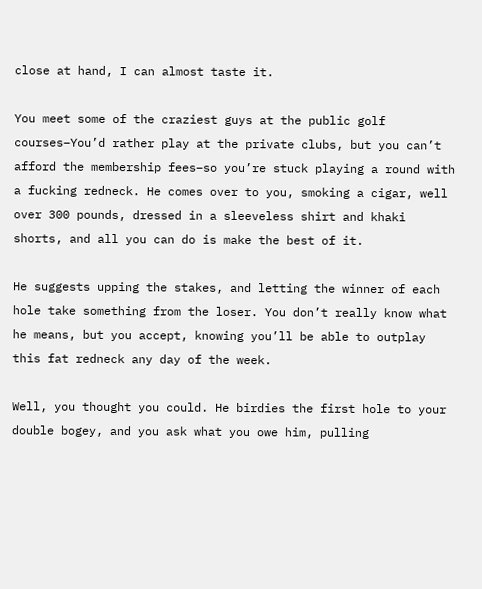close at hand, I can almost taste it.

You meet some of the craziest guys at the public golf courses–You’d rather play at the private clubs, but you can’t afford the membership fees–so you’re stuck playing a round with a fucking redneck. He comes over to you, smoking a cigar, well over 300 pounds, dressed in a sleeveless shirt and khaki shorts, and all you can do is make the best of it.

He suggests upping the stakes, and letting the winner of each hole take something from the loser. You don’t really know what he means, but you accept, knowing you’ll be able to outplay this fat redneck any day of the week.

Well, you thought you could. He birdies the first hole to your double bogey, and you ask what you owe him, pulling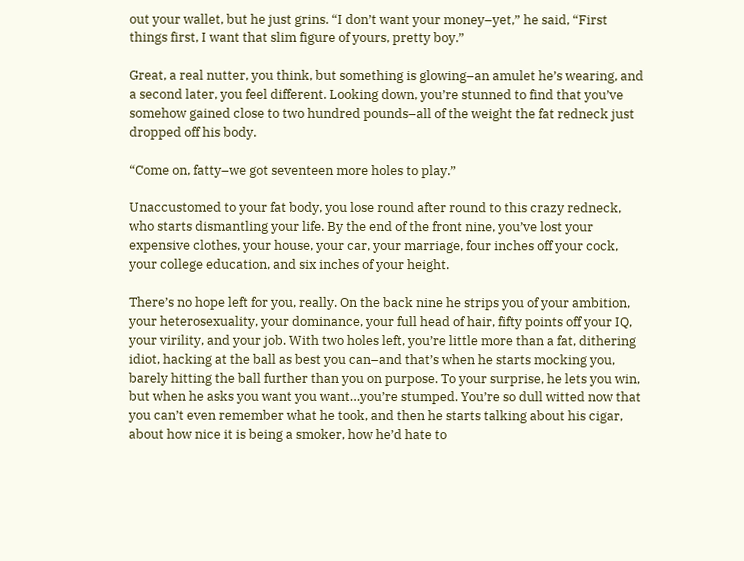out your wallet, but he just grins. “I don’t want your money–yet,” he said, “First things first, I want that slim figure of yours, pretty boy.”

Great, a real nutter, you think, but something is glowing–an amulet he’s wearing, and a second later, you feel different. Looking down, you’re stunned to find that you’ve somehow gained close to two hundred pounds–all of the weight the fat redneck just dropped off his body.

“Come on, fatty–we got seventeen more holes to play.”

Unaccustomed to your fat body, you lose round after round to this crazy redneck, who starts dismantling your life. By the end of the front nine, you’ve lost your expensive clothes, your house, your car, your marriage, four inches off your cock, your college education, and six inches of your height.

There’s no hope left for you, really. On the back nine he strips you of your ambition, your heterosexuality, your dominance, your full head of hair, fifty points off your IQ, your virility, and your job. With two holes left, you’re little more than a fat, dithering idiot, hacking at the ball as best you can–and that’s when he starts mocking you, barely hitting the ball further than you on purpose. To your surprise, he lets you win, but when he asks you want you want…you’re stumped. You’re so dull witted now that you can’t even remember what he took, and then he starts talking about his cigar, about how nice it is being a smoker, how he’d hate to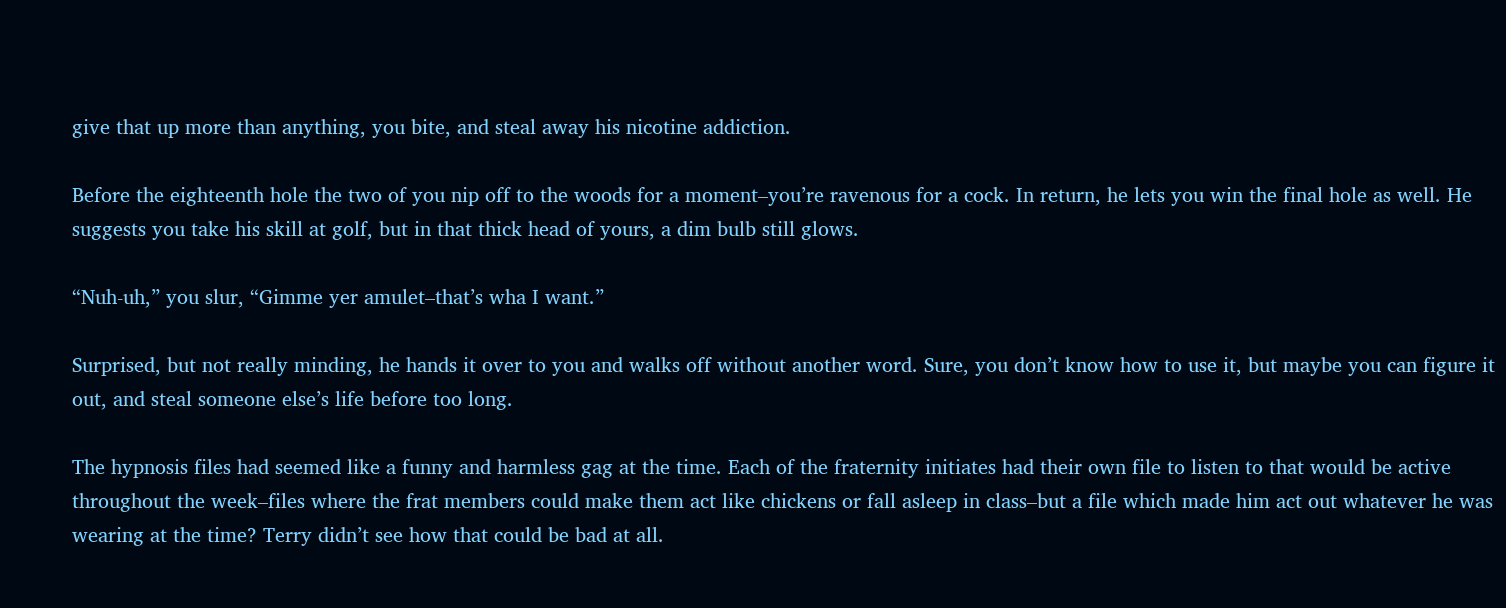give that up more than anything, you bite, and steal away his nicotine addiction.

Before the eighteenth hole the two of you nip off to the woods for a moment–you’re ravenous for a cock. In return, he lets you win the final hole as well. He suggests you take his skill at golf, but in that thick head of yours, a dim bulb still glows.

“Nuh-uh,” you slur, “Gimme yer amulet–that’s wha I want.”

Surprised, but not really minding, he hands it over to you and walks off without another word. Sure, you don’t know how to use it, but maybe you can figure it out, and steal someone else’s life before too long.

The hypnosis files had seemed like a funny and harmless gag at the time. Each of the fraternity initiates had their own file to listen to that would be active throughout the week–files where the frat members could make them act like chickens or fall asleep in class–but a file which made him act out whatever he was wearing at the time? Terry didn’t see how that could be bad at all.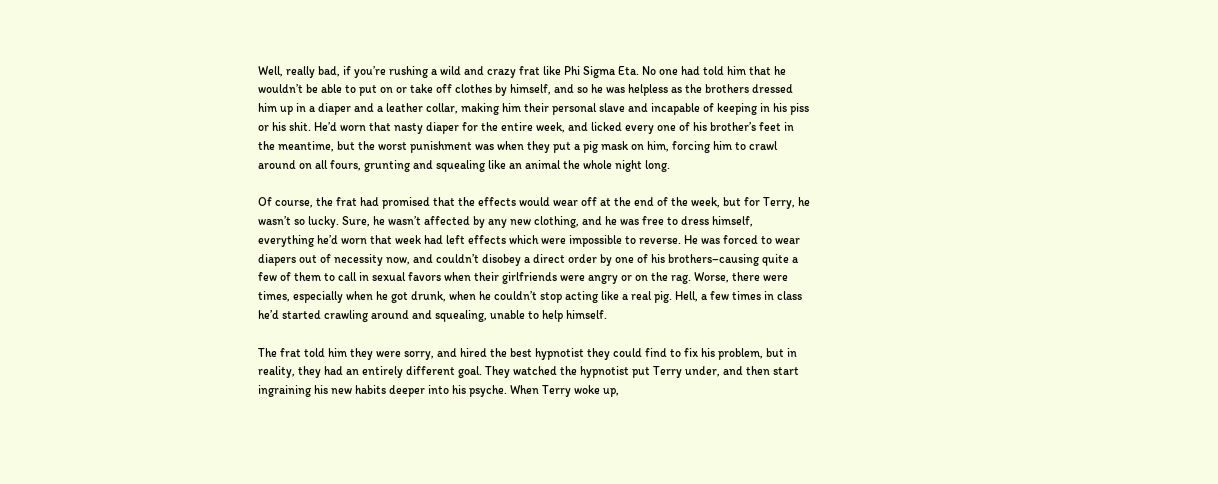Well, really bad, if you’re rushing a wild and crazy frat like Phi Sigma Eta. No one had told him that he wouldn’t be able to put on or take off clothes by himself, and so he was helpless as the brothers dressed him up in a diaper and a leather collar, making him their personal slave and incapable of keeping in his piss or his shit. He’d worn that nasty diaper for the entire week, and licked every one of his brother’s feet in the meantime, but the worst punishment was when they put a pig mask on him, forcing him to crawl around on all fours, grunting and squealing like an animal the whole night long.

Of course, the frat had promised that the effects would wear off at the end of the week, but for Terry, he wasn’t so lucky. Sure, he wasn’t affected by any new clothing, and he was free to dress himself, everything he’d worn that week had left effects which were impossible to reverse. He was forced to wear diapers out of necessity now, and couldn’t disobey a direct order by one of his brothers–causing quite a few of them to call in sexual favors when their girlfriends were angry or on the rag. Worse, there were times, especially when he got drunk, when he couldn’t stop acting like a real pig. Hell, a few times in class he’d started crawling around and squealing, unable to help himself.

The frat told him they were sorry, and hired the best hypnotist they could find to fix his problem, but in reality, they had an entirely different goal. They watched the hypnotist put Terry under, and then start ingraining his new habits deeper into his psyche. When Terry woke up,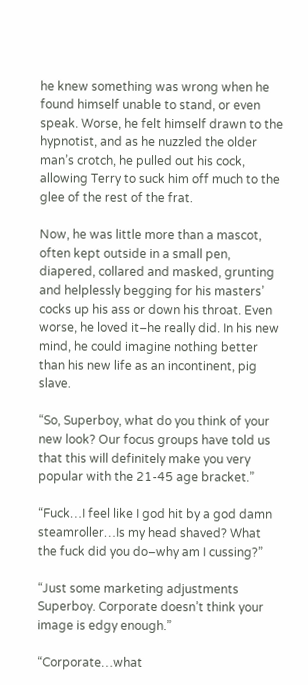he knew something was wrong when he found himself unable to stand, or even speak. Worse, he felt himself drawn to the hypnotist, and as he nuzzled the older man’s crotch, he pulled out his cock, allowing Terry to suck him off much to the glee of the rest of the frat.

Now, he was little more than a mascot, often kept outside in a small pen, diapered, collared and masked, grunting and helplessly begging for his masters’ cocks up his ass or down his throat. Even worse, he loved it–he really did. In his new mind, he could imagine nothing better than his new life as an incontinent, pig slave.

“So, Superboy, what do you think of your new look? Our focus groups have told us that this will definitely make you very popular with the 21-45 age bracket.”

“Fuck…I feel like I god hit by a god damn steamroller…Is my head shaved? What the fuck did you do–why am I cussing?”

“Just some marketing adjustments Superboy. Corporate doesn’t think your image is edgy enough.”

“Corporate…what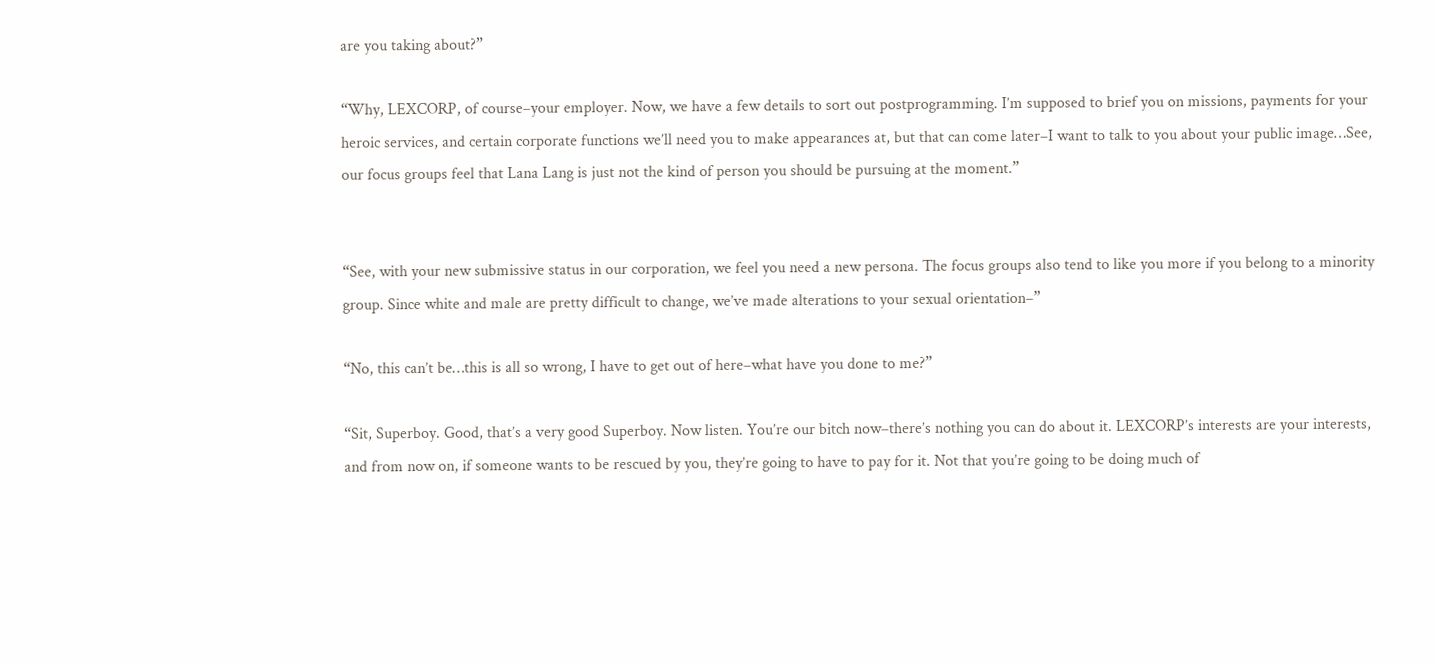are you taking about?”

“Why, LEXCORP, of course–your employer. Now, we have a few details to sort out postprogramming. I’m supposed to brief you on missions, payments for your heroic services, and certain corporate functions we’ll need you to make appearances at, but that can come later–I want to talk to you about your public image…See, our focus groups feel that Lana Lang is just not the kind of person you should be pursuing at the moment.”


“See, with your new submissive status in our corporation, we feel you need a new persona. The focus groups also tend to like you more if you belong to a minority group. Since white and male are pretty difficult to change, we’ve made alterations to your sexual orientation–”

“No, this can’t be…this is all so wrong, I have to get out of here–what have you done to me?”

“Sit, Superboy. Good, that’s a very good Superboy. Now listen. You’re our bitch now–there’s nothing you can do about it. LEXCORP’s interests are your interests, and from now on, if someone wants to be rescued by you, they’re going to have to pay for it. Not that you’re going to be doing much of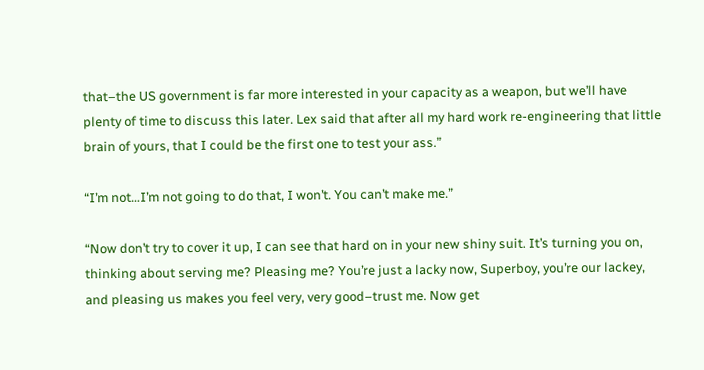that–the US government is far more interested in your capacity as a weapon, but we’ll have plenty of time to discuss this later. Lex said that after all my hard work re-engineering that little brain of yours, that I could be the first one to test your ass.”

“I’m not…I’m not going to do that, I won’t. You can’t make me.”

“Now don’t try to cover it up, I can see that hard on in your new shiny suit. It’s turning you on, thinking about serving me? Pleasing me? You’re just a lacky now, Superboy, you’re our lackey, and pleasing us makes you feel very, very good–trust me. Now get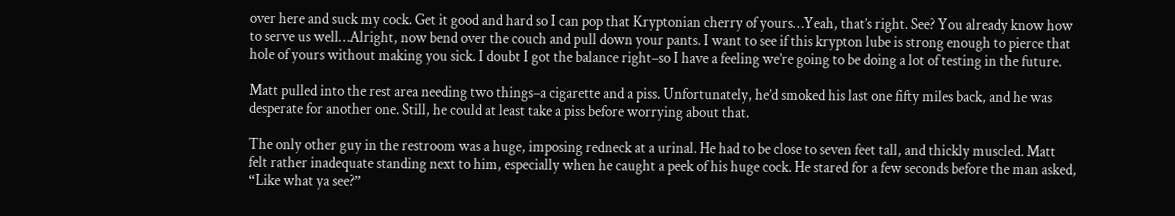over here and suck my cock. Get it good and hard so I can pop that Kryptonian cherry of yours…Yeah, that’s right. See? You already know how to serve us well…Alright, now bend over the couch and pull down your pants. I want to see if this krypton lube is strong enough to pierce that hole of yours without making you sick. I doubt I got the balance right–so I have a feeling we’re going to be doing a lot of testing in the future.

Matt pulled into the rest area needing two things–a cigarette and a piss. Unfortunately, he’d smoked his last one fifty miles back, and he was desperate for another one. Still, he could at least take a piss before worrying about that.

The only other guy in the restroom was a huge, imposing redneck at a urinal. He had to be close to seven feet tall, and thickly muscled. Matt felt rather inadequate standing next to him, especially when he caught a peek of his huge cock. He stared for a few seconds before the man asked, “Like what ya see?”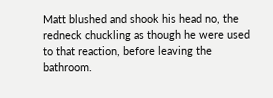Matt blushed and shook his head no, the redneck chuckling as though he were used to that reaction, before leaving the bathroom.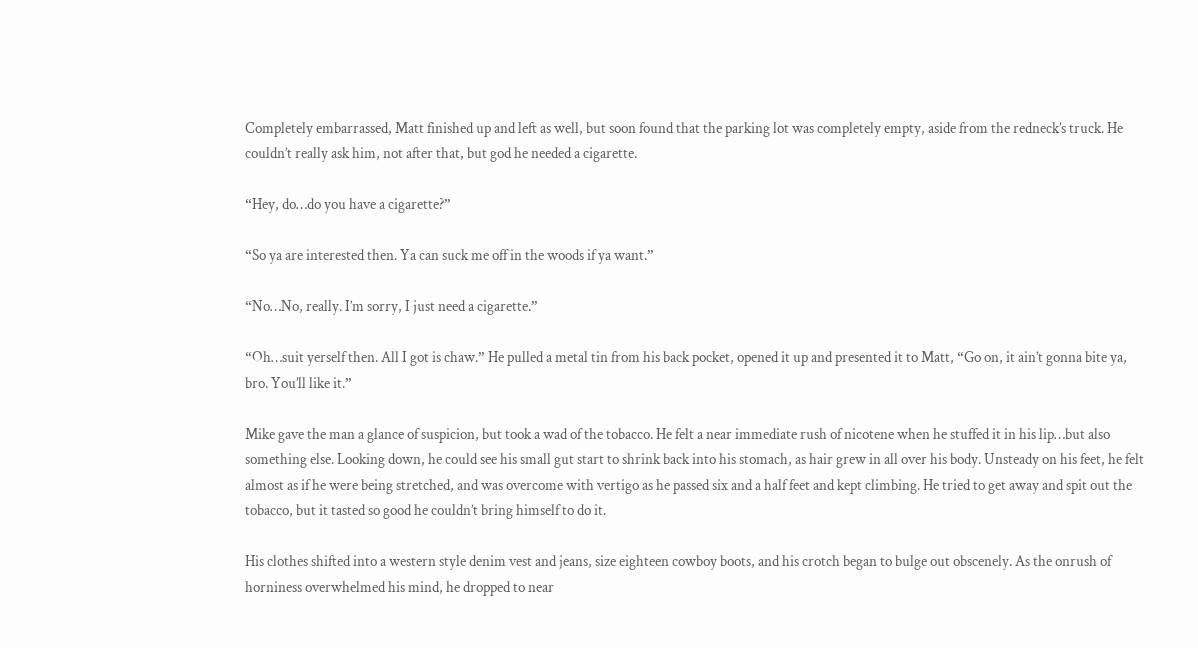Completely embarrassed, Matt finished up and left as well, but soon found that the parking lot was completely empty, aside from the redneck’s truck. He couldn’t really ask him, not after that, but god he needed a cigarette.

“Hey, do…do you have a cigarette?”

“So ya are interested then. Ya can suck me off in the woods if ya want.”

“No…No, really. I’m sorry, I just need a cigarette.”

“Oh…suit yerself then. All I got is chaw.” He pulled a metal tin from his back pocket, opened it up and presented it to Matt, “Go on, it ain’t gonna bite ya, bro. You’ll like it.”

Mike gave the man a glance of suspicion, but took a wad of the tobacco. He felt a near immediate rush of nicotene when he stuffed it in his lip…but also something else. Looking down, he could see his small gut start to shrink back into his stomach, as hair grew in all over his body. Unsteady on his feet, he felt almost as if he were being stretched, and was overcome with vertigo as he passed six and a half feet and kept climbing. He tried to get away and spit out the tobacco, but it tasted so good he couldn’t bring himself to do it.

His clothes shifted into a western style denim vest and jeans, size eighteen cowboy boots, and his crotch began to bulge out obscenely. As the onrush of horniness overwhelmed his mind, he dropped to near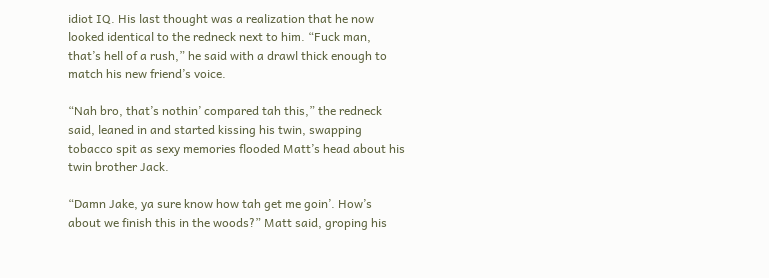idiot IQ. His last thought was a realization that he now looked identical to the redneck next to him. “Fuck man, that’s hell of a rush,” he said with a drawl thick enough to match his new friend’s voice.

“Nah bro, that’s nothin’ compared tah this,” the redneck said, leaned in and started kissing his twin, swapping tobacco spit as sexy memories flooded Matt’s head about his twin brother Jack.

“Damn Jake, ya sure know how tah get me goin’. How’s about we finish this in the woods?” Matt said, groping his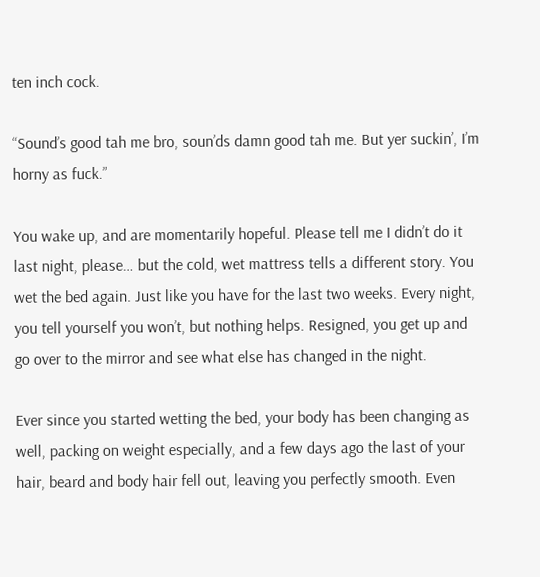ten inch cock.

“Sound’s good tah me bro, soun’ds damn good tah me. But yer suckin’, I’m horny as fuck.”

You wake up, and are momentarily hopeful. Please tell me I didn’t do it last night, please… but the cold, wet mattress tells a different story. You wet the bed again. Just like you have for the last two weeks. Every night, you tell yourself you won’t, but nothing helps. Resigned, you get up and go over to the mirror and see what else has changed in the night.

Ever since you started wetting the bed, your body has been changing as well, packing on weight especially, and a few days ago the last of your hair, beard and body hair fell out, leaving you perfectly smooth. Even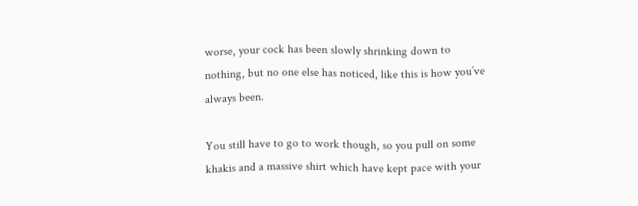worse, your cock has been slowly shrinking down to nothing, but no one else has noticed, like this is how you’ve always been.

You still have to go to work though, so you pull on some khakis and a massive shirt which have kept pace with your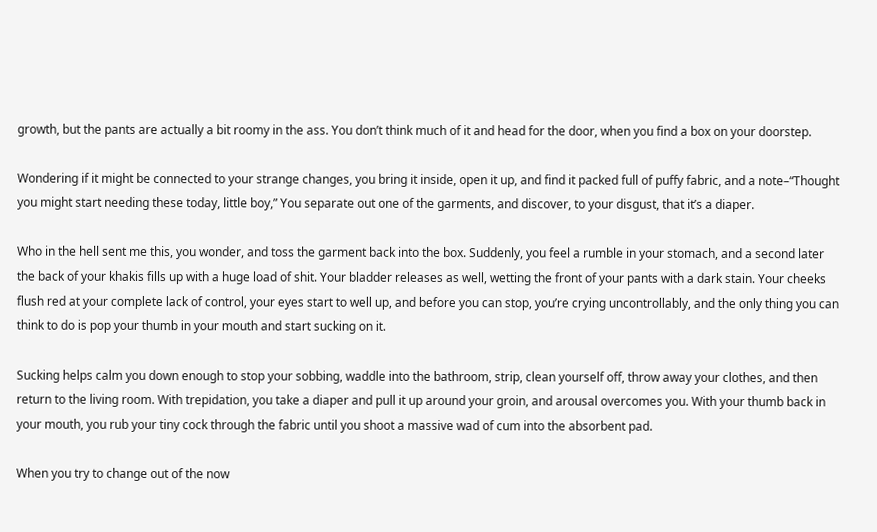growth, but the pants are actually a bit roomy in the ass. You don’t think much of it and head for the door, when you find a box on your doorstep.

Wondering if it might be connected to your strange changes, you bring it inside, open it up, and find it packed full of puffy fabric, and a note–“Thought you might start needing these today, little boy,” You separate out one of the garments, and discover, to your disgust, that it’s a diaper.

Who in the hell sent me this, you wonder, and toss the garment back into the box. Suddenly, you feel a rumble in your stomach, and a second later the back of your khakis fills up with a huge load of shit. Your bladder releases as well, wetting the front of your pants with a dark stain. Your cheeks flush red at your complete lack of control, your eyes start to well up, and before you can stop, you’re crying uncontrollably, and the only thing you can think to do is pop your thumb in your mouth and start sucking on it.

Sucking helps calm you down enough to stop your sobbing, waddle into the bathroom, strip, clean yourself off, throw away your clothes, and then return to the living room. With trepidation, you take a diaper and pull it up around your groin, and arousal overcomes you. With your thumb back in your mouth, you rub your tiny cock through the fabric until you shoot a massive wad of cum into the absorbent pad.

When you try to change out of the now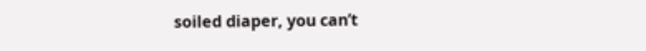soiled diaper, you can’t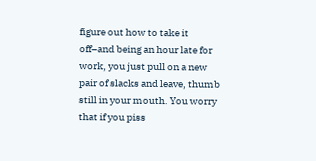figure out how to take it off–and being an hour late for work, you just pull on a new pair of slacks and leave, thumb still in your mouth. You worry that if you piss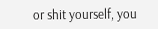or shit yourself, you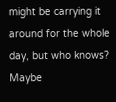might be carrying it around for the whole day, but who knows? Maybe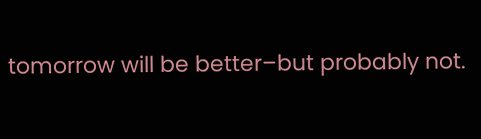tomorrow will be better–but probably not.